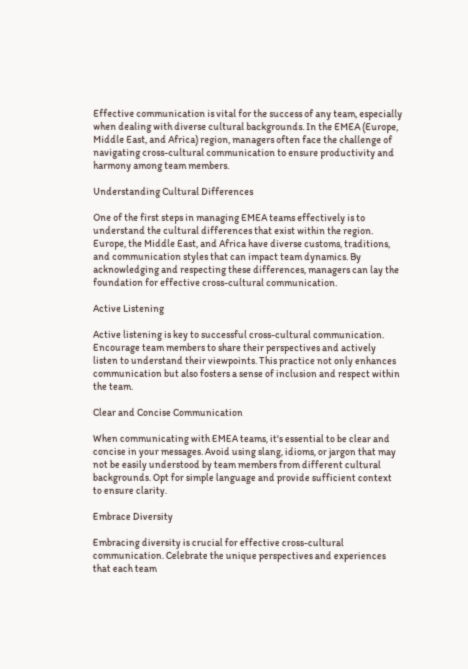Effective communication is vital for the success of any team, especially when dealing with diverse cultural backgrounds. In the EMEA (Europe, Middle East, and Africa) region, managers often face the challenge of navigating cross-cultural communication to ensure productivity and harmony among team members.

Understanding Cultural Differences

One of the first steps in managing EMEA teams effectively is to understand the cultural differences that exist within the region. Europe, the Middle East, and Africa have diverse customs, traditions, and communication styles that can impact team dynamics. By acknowledging and respecting these differences, managers can lay the foundation for effective cross-cultural communication.

Active Listening

Active listening is key to successful cross-cultural communication. Encourage team members to share their perspectives and actively listen to understand their viewpoints. This practice not only enhances communication but also fosters a sense of inclusion and respect within the team.

Clear and Concise Communication

When communicating with EMEA teams, it's essential to be clear and concise in your messages. Avoid using slang, idioms, or jargon that may not be easily understood by team members from different cultural backgrounds. Opt for simple language and provide sufficient context to ensure clarity.

Embrace Diversity

Embracing diversity is crucial for effective cross-cultural communication. Celebrate the unique perspectives and experiences that each team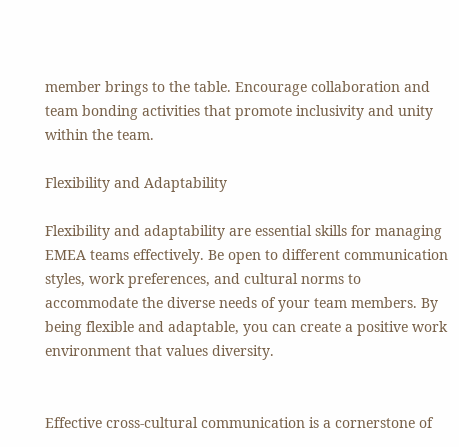member brings to the table. Encourage collaboration and team bonding activities that promote inclusivity and unity within the team.

Flexibility and Adaptability

Flexibility and adaptability are essential skills for managing EMEA teams effectively. Be open to different communication styles, work preferences, and cultural norms to accommodate the diverse needs of your team members. By being flexible and adaptable, you can create a positive work environment that values diversity.


Effective cross-cultural communication is a cornerstone of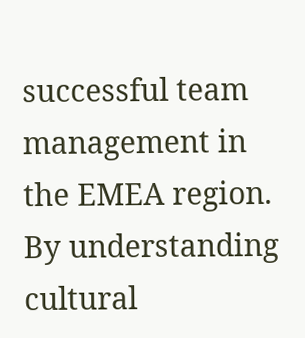successful team management in the EMEA region. By understanding cultural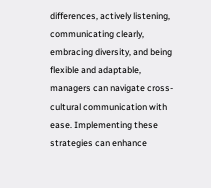differences, actively listening, communicating clearly, embracing diversity, and being flexible and adaptable, managers can navigate cross-cultural communication with ease. Implementing these strategies can enhance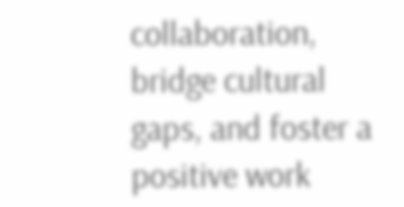collaboration, bridge cultural gaps, and foster a positive work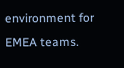environment for EMEA teams.